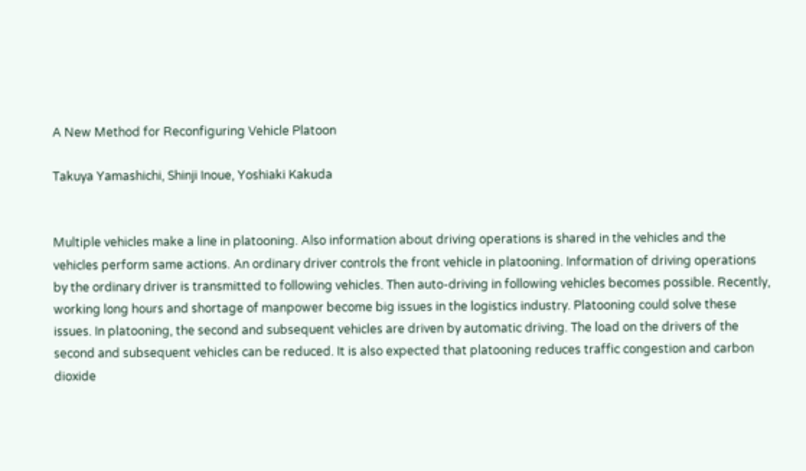A New Method for Reconfiguring Vehicle Platoon

Takuya Yamashichi, Shinji Inoue, Yoshiaki Kakuda


Multiple vehicles make a line in platooning. Also information about driving operations is shared in the vehicles and the vehicles perform same actions. An ordinary driver controls the front vehicle in platooning. Information of driving operations by the ordinary driver is transmitted to following vehicles. Then auto-driving in following vehicles becomes possible. Recently, working long hours and shortage of manpower become big issues in the logistics industry. Platooning could solve these issues. In platooning, the second and subsequent vehicles are driven by automatic driving. The load on the drivers of the second and subsequent vehicles can be reduced. It is also expected that platooning reduces traffic congestion and carbon dioxide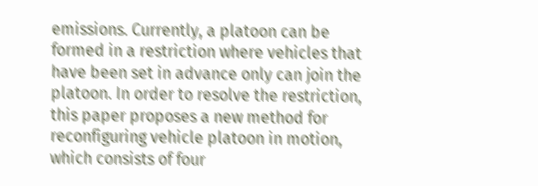emissions. Currently, a platoon can be formed in a restriction where vehicles that have been set in advance only can join the platoon. In order to resolve the restriction, this paper proposes a new method for reconfiguring vehicle platoon in motion, which consists of four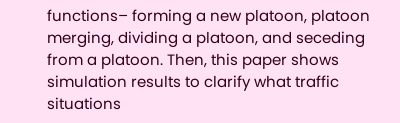functions– forming a new platoon, platoon merging, dividing a platoon, and seceding from a platoon. Then, this paper shows simulation results to clarify what traffic situations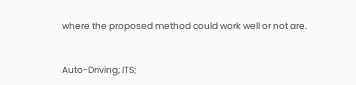where the proposed method could work well or not are.


Auto-Driving; ITS;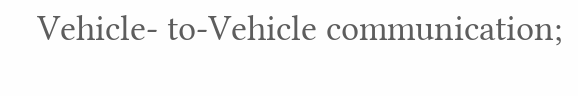Vehicle- to-Vehicle communication;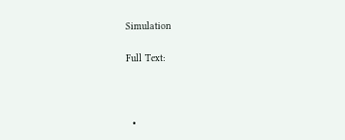Simulation

Full Text:



  •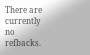There are currently no refbacks.